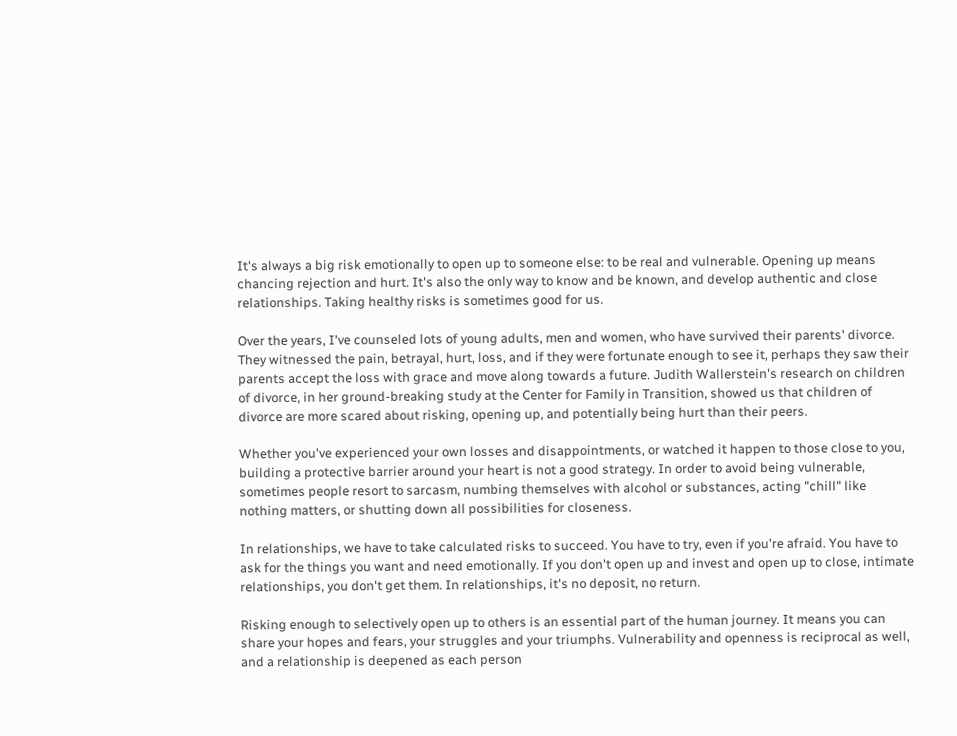It's always a big risk emotionally to open up to someone else: to be real and vulnerable. Opening up means chancing rejection and hurt. It's also the only way to know and be known, and develop authentic and close relationships. Taking healthy risks is sometimes good for us.

Over the years, I've counseled lots of young adults, men and women, who have survived their parents' divorce. They witnessed the pain, betrayal, hurt, loss, and if they were fortunate enough to see it, perhaps they saw their parents accept the loss with grace and move along towards a future. Judith Wallerstein's research on children of divorce, in her ground-breaking study at the Center for Family in Transition, showed us that children of divorce are more scared about risking, opening up, and potentially being hurt than their peers.

Whether you've experienced your own losses and disappointments, or watched it happen to those close to you, building a protective barrier around your heart is not a good strategy. In order to avoid being vulnerable, sometimes people resort to sarcasm, numbing themselves with alcohol or substances, acting "chill" like nothing matters, or shutting down all possibilities for closeness.

In relationships, we have to take calculated risks to succeed. You have to try, even if you're afraid. You have to ask for the things you want and need emotionally. If you don't open up and invest and open up to close, intimate relationships, you don't get them. In relationships, it's no deposit, no return.

Risking enough to selectively open up to others is an essential part of the human journey. It means you can share your hopes and fears, your struggles and your triumphs. Vulnerability and openness is reciprocal as well, and a relationship is deepened as each person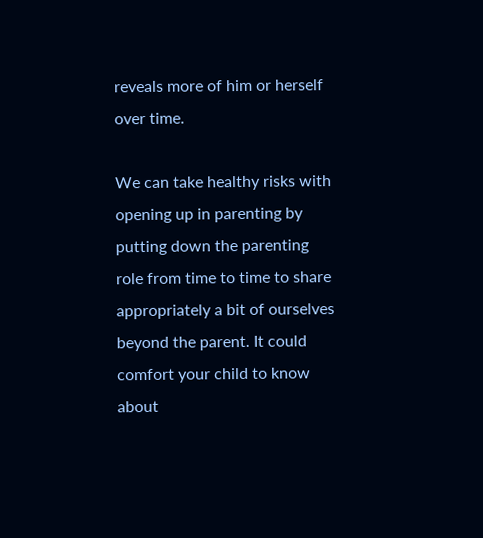reveals more of him or herself over time.

We can take healthy risks with opening up in parenting by putting down the parenting role from time to time to share appropriately a bit of ourselves beyond the parent. It could comfort your child to know about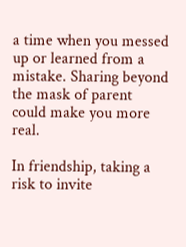a time when you messed up or learned from a mistake. Sharing beyond the mask of parent could make you more real.

In friendship, taking a risk to invite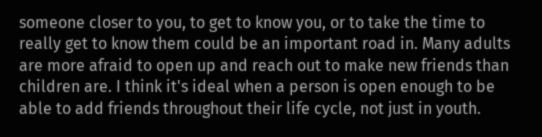someone closer to you, to get to know you, or to take the time to really get to know them could be an important road in. Many adults are more afraid to open up and reach out to make new friends than children are. I think it's ideal when a person is open enough to be able to add friends throughout their life cycle, not just in youth.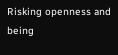Risking openness and being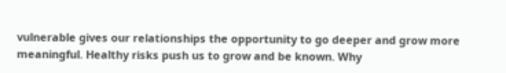vulnerable gives our relationships the opportunity to go deeper and grow more meaningful. Healthy risks push us to grow and be known. Why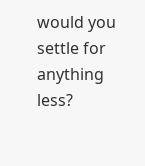would you settle for anything less?